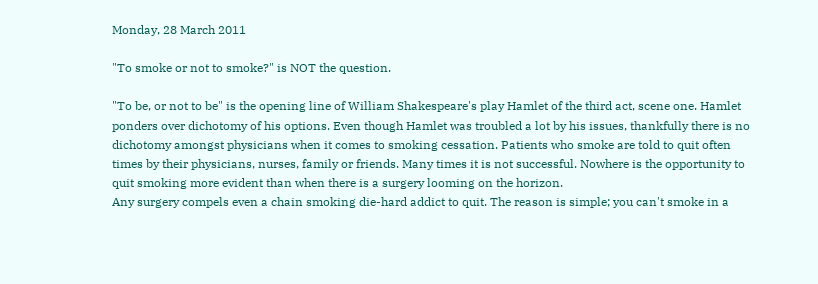Monday, 28 March 2011

"To smoke or not to smoke?" is NOT the question.

"To be, or not to be" is the opening line of William Shakespeare's play Hamlet of the third act, scene one. Hamlet ponders over dichotomy of his options. Even though Hamlet was troubled a lot by his issues, thankfully there is no dichotomy amongst physicians when it comes to smoking cessation. Patients who smoke are told to quit often times by their physicians, nurses, family or friends. Many times it is not successful. Nowhere is the opportunity to quit smoking more evident than when there is a surgery looming on the horizon.
Any surgery compels even a chain smoking die-hard addict to quit. The reason is simple; you can't smoke in a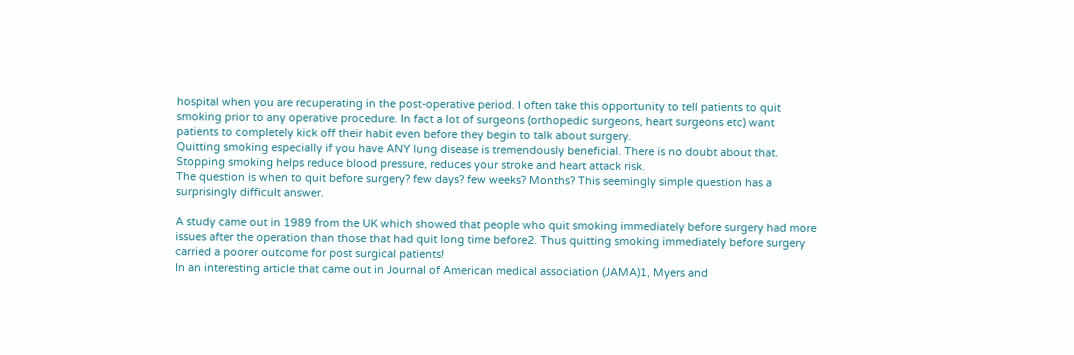hospital when you are recuperating in the post-operative period. I often take this opportunity to tell patients to quit smoking prior to any operative procedure. In fact a lot of surgeons (orthopedic surgeons, heart surgeons etc) want patients to completely kick off their habit even before they begin to talk about surgery.
Quitting smoking especially if you have ANY lung disease is tremendously beneficial. There is no doubt about that. Stopping smoking helps reduce blood pressure, reduces your stroke and heart attack risk.
The question is when to quit before surgery? few days? few weeks? Months? This seemingly simple question has a surprisingly difficult answer.

A study came out in 1989 from the UK which showed that people who quit smoking immediately before surgery had more issues after the operation than those that had quit long time before2. Thus quitting smoking immediately before surgery carried a poorer outcome for post surgical patients!
In an interesting article that came out in Journal of American medical association (JAMA)1, Myers and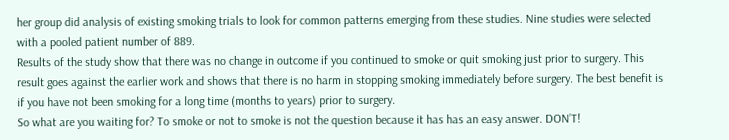her group did analysis of existing smoking trials to look for common patterns emerging from these studies. Nine studies were selected with a pooled patient number of 889.
Results of the study show that there was no change in outcome if you continued to smoke or quit smoking just prior to surgery. This result goes against the earlier work and shows that there is no harm in stopping smoking immediately before surgery. The best benefit is if you have not been smoking for a long time (months to years) prior to surgery.
So what are you waiting for? To smoke or not to smoke is not the question because it has has an easy answer. DON’T!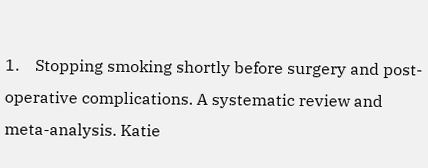1.    Stopping smoking shortly before surgery and post-operative complications. A systematic review and meta-analysis. Katie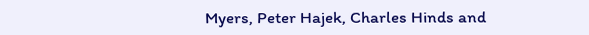Myers, Peter Hajek, Charles Hinds and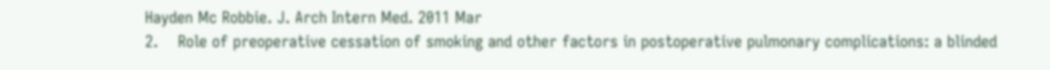Hayden Mc Robbie. J. Arch Intern Med. 2011 Mar
2.    Role of preoperative cessation of smoking and other factors in postoperative pulmonary complications: a blinded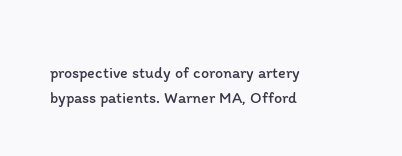prospective study of coronary artery bypass patients. Warner MA, Offord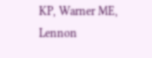KP, Warner ME, Lennon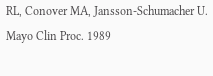RL, Conover MA, Jansson-Schumacher U. Mayo Clin Proc. 1989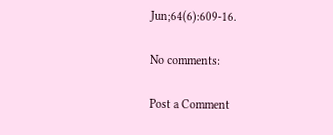Jun;64(6):609-16.

No comments:

Post a Comment